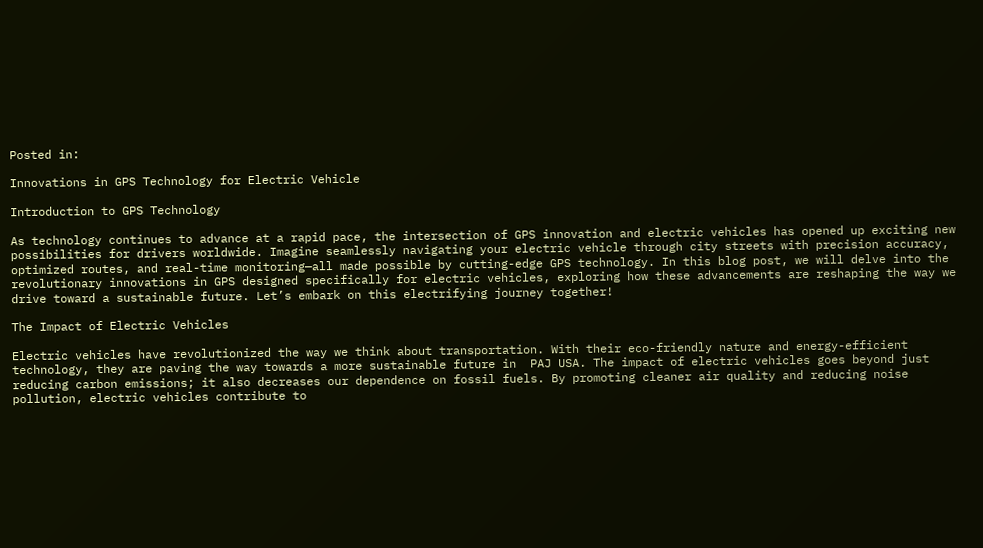Posted in:

Innovations in GPS Technology for Electric Vehicle

Introduction to GPS Technology

As technology continues to advance at a rapid pace, the intersection of GPS innovation and electric vehicles has opened up exciting new possibilities for drivers worldwide. Imagine seamlessly navigating your electric vehicle through city streets with precision accuracy, optimized routes, and real-time monitoring—all made possible by cutting-edge GPS technology. In this blog post, we will delve into the revolutionary innovations in GPS designed specifically for electric vehicles, exploring how these advancements are reshaping the way we drive toward a sustainable future. Let’s embark on this electrifying journey together!

The Impact of Electric Vehicles

Electric vehicles have revolutionized the way we think about transportation. With their eco-friendly nature and energy-efficient technology, they are paving the way towards a more sustainable future in  PAJ USA. The impact of electric vehicles goes beyond just reducing carbon emissions; it also decreases our dependence on fossil fuels. By promoting cleaner air quality and reducing noise pollution, electric vehicles contribute to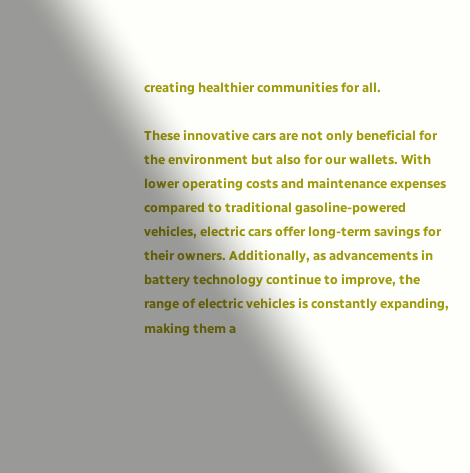creating healthier communities for all.

These innovative cars are not only beneficial for the environment but also for our wallets. With lower operating costs and maintenance expenses compared to traditional gasoline-powered vehicles, electric cars offer long-term savings for their owners. Additionally, as advancements in battery technology continue to improve, the range of electric vehicles is constantly expanding, making them a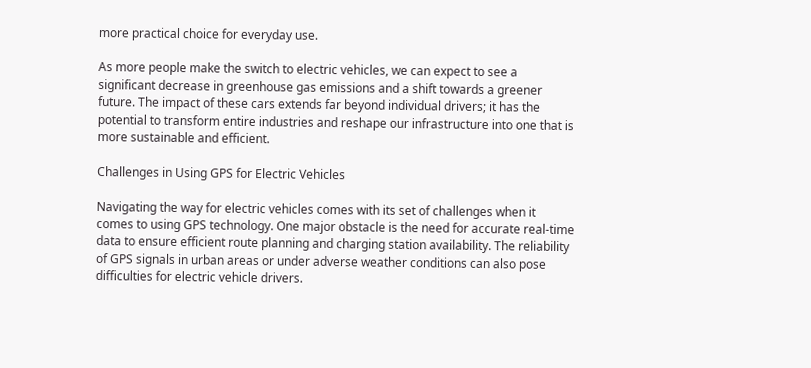more practical choice for everyday use.

As more people make the switch to electric vehicles, we can expect to see a significant decrease in greenhouse gas emissions and a shift towards a greener future. The impact of these cars extends far beyond individual drivers; it has the potential to transform entire industries and reshape our infrastructure into one that is more sustainable and efficient.

Challenges in Using GPS for Electric Vehicles

Navigating the way for electric vehicles comes with its set of challenges when it comes to using GPS technology. One major obstacle is the need for accurate real-time data to ensure efficient route planning and charging station availability. The reliability of GPS signals in urban areas or under adverse weather conditions can also pose difficulties for electric vehicle drivers.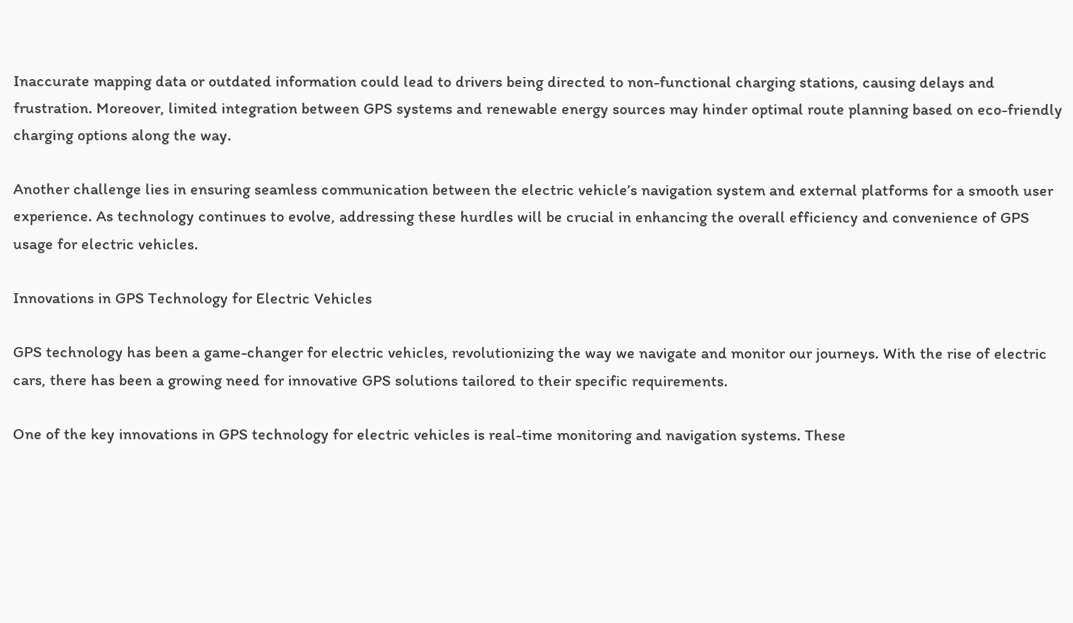Inaccurate mapping data or outdated information could lead to drivers being directed to non-functional charging stations, causing delays and frustration. Moreover, limited integration between GPS systems and renewable energy sources may hinder optimal route planning based on eco-friendly charging options along the way.

Another challenge lies in ensuring seamless communication between the electric vehicle’s navigation system and external platforms for a smooth user experience. As technology continues to evolve, addressing these hurdles will be crucial in enhancing the overall efficiency and convenience of GPS usage for electric vehicles.

Innovations in GPS Technology for Electric Vehicles

GPS technology has been a game-changer for electric vehicles, revolutionizing the way we navigate and monitor our journeys. With the rise of electric cars, there has been a growing need for innovative GPS solutions tailored to their specific requirements.

One of the key innovations in GPS technology for electric vehicles is real-time monitoring and navigation systems. These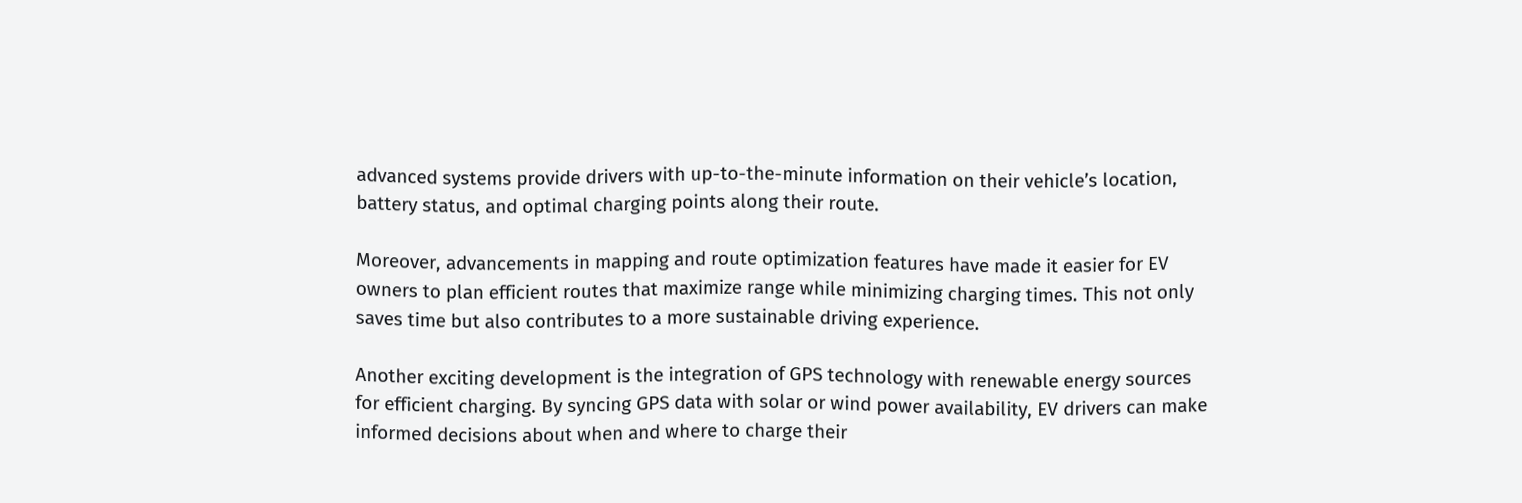advanced systems provide drivers with up-to-the-minute information on their vehicle’s location, battery status, and optimal charging points along their route.

Moreover, advancements in mapping and route optimization features have made it easier for EV owners to plan efficient routes that maximize range while minimizing charging times. This not only saves time but also contributes to a more sustainable driving experience.

Another exciting development is the integration of GPS technology with renewable energy sources for efficient charging. By syncing GPS data with solar or wind power availability, EV drivers can make informed decisions about when and where to charge their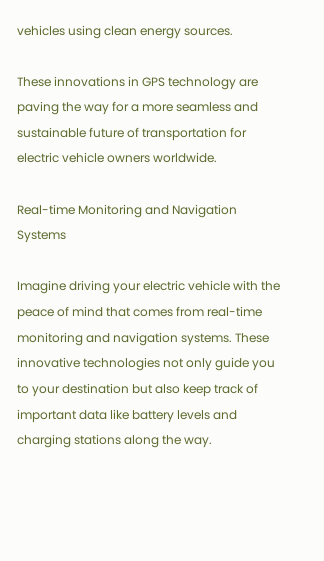vehicles using clean energy sources.

These innovations in GPS technology are paving the way for a more seamless and sustainable future of transportation for electric vehicle owners worldwide.

Real-time Monitoring and Navigation Systems

Imagine driving your electric vehicle with the peace of mind that comes from real-time monitoring and navigation systems. These innovative technologies not only guide you to your destination but also keep track of important data like battery levels and charging stations along the way.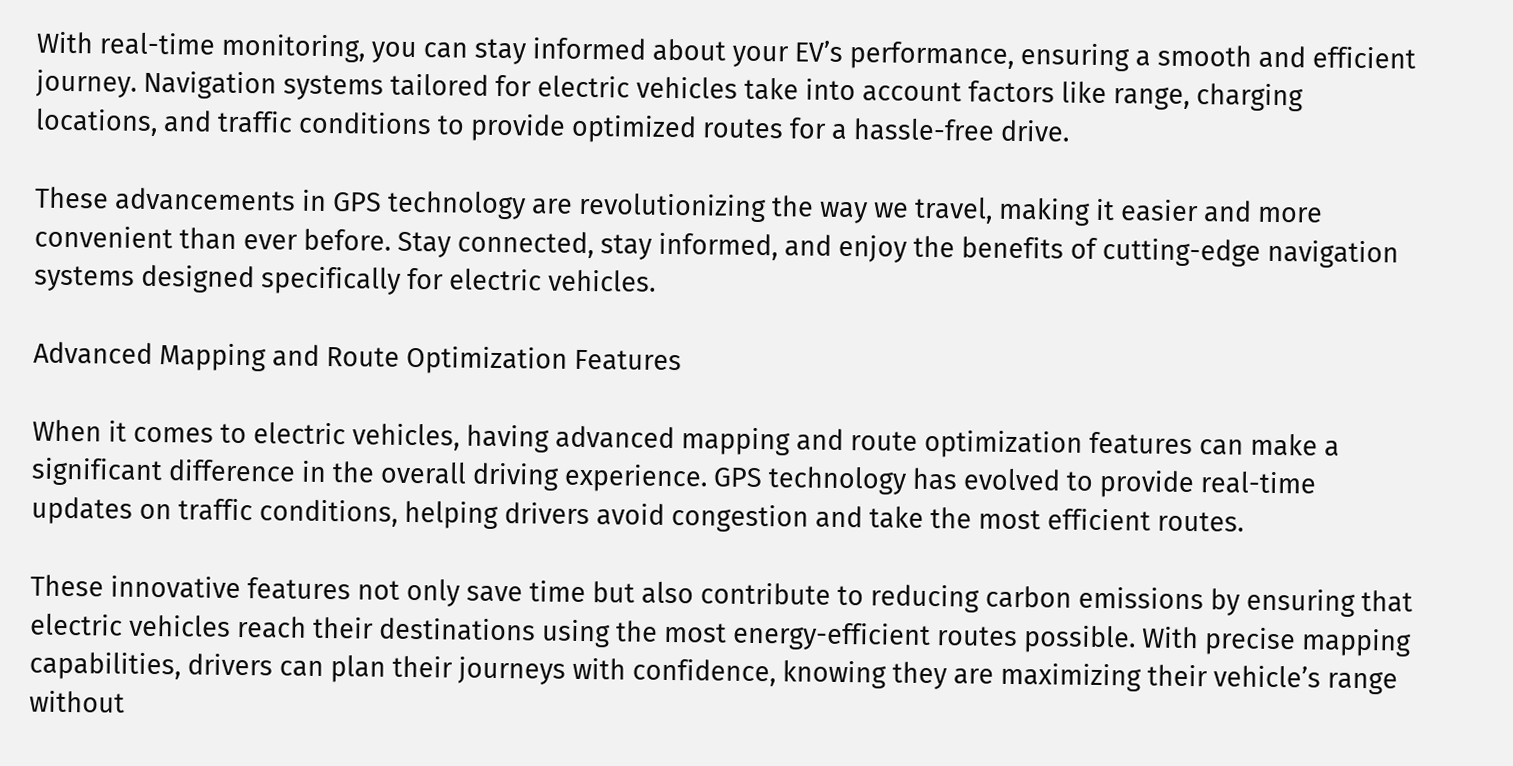With real-time monitoring, you can stay informed about your EV’s performance, ensuring a smooth and efficient journey. Navigation systems tailored for electric vehicles take into account factors like range, charging locations, and traffic conditions to provide optimized routes for a hassle-free drive.

These advancements in GPS technology are revolutionizing the way we travel, making it easier and more convenient than ever before. Stay connected, stay informed, and enjoy the benefits of cutting-edge navigation systems designed specifically for electric vehicles.

Advanced Mapping and Route Optimization Features

When it comes to electric vehicles, having advanced mapping and route optimization features can make a significant difference in the overall driving experience. GPS technology has evolved to provide real-time updates on traffic conditions, helping drivers avoid congestion and take the most efficient routes.

These innovative features not only save time but also contribute to reducing carbon emissions by ensuring that electric vehicles reach their destinations using the most energy-efficient routes possible. With precise mapping capabilities, drivers can plan their journeys with confidence, knowing they are maximizing their vehicle’s range without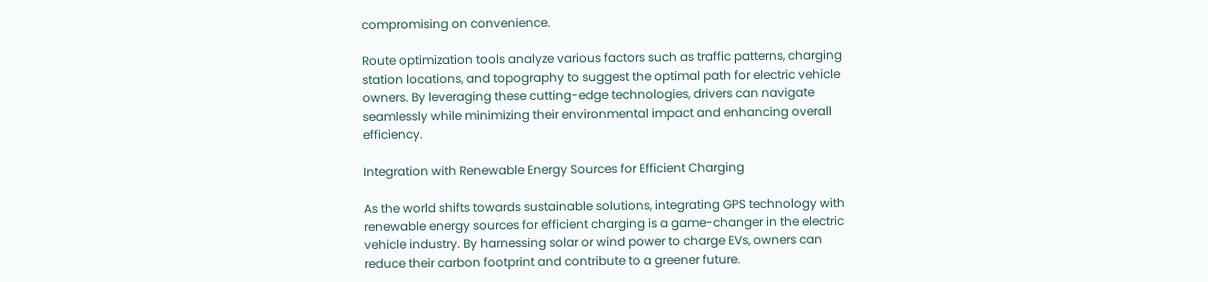compromising on convenience.

Route optimization tools analyze various factors such as traffic patterns, charging station locations, and topography to suggest the optimal path for electric vehicle owners. By leveraging these cutting-edge technologies, drivers can navigate seamlessly while minimizing their environmental impact and enhancing overall efficiency.

Integration with Renewable Energy Sources for Efficient Charging

As the world shifts towards sustainable solutions, integrating GPS technology with renewable energy sources for efficient charging is a game-changer in the electric vehicle industry. By harnessing solar or wind power to charge EVs, owners can reduce their carbon footprint and contribute to a greener future.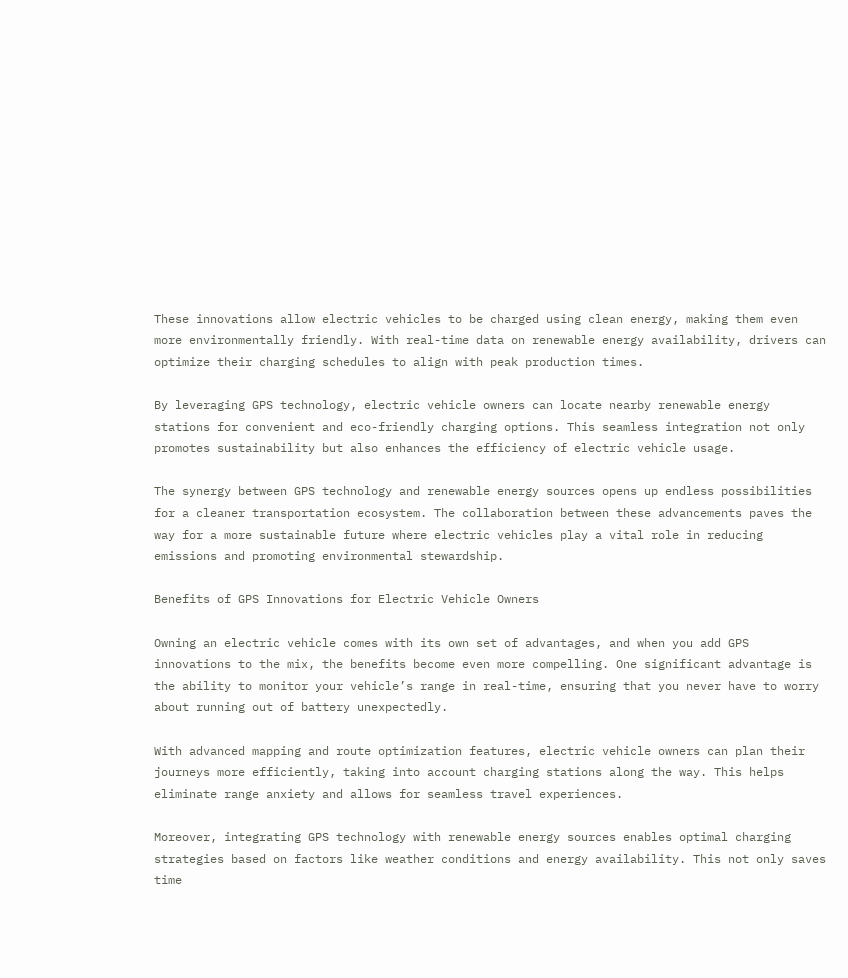These innovations allow electric vehicles to be charged using clean energy, making them even more environmentally friendly. With real-time data on renewable energy availability, drivers can optimize their charging schedules to align with peak production times.

By leveraging GPS technology, electric vehicle owners can locate nearby renewable energy stations for convenient and eco-friendly charging options. This seamless integration not only promotes sustainability but also enhances the efficiency of electric vehicle usage.

The synergy between GPS technology and renewable energy sources opens up endless possibilities for a cleaner transportation ecosystem. The collaboration between these advancements paves the way for a more sustainable future where electric vehicles play a vital role in reducing emissions and promoting environmental stewardship.

Benefits of GPS Innovations for Electric Vehicle Owners

Owning an electric vehicle comes with its own set of advantages, and when you add GPS innovations to the mix, the benefits become even more compelling. One significant advantage is the ability to monitor your vehicle’s range in real-time, ensuring that you never have to worry about running out of battery unexpectedly.

With advanced mapping and route optimization features, electric vehicle owners can plan their journeys more efficiently, taking into account charging stations along the way. This helps eliminate range anxiety and allows for seamless travel experiences.

Moreover, integrating GPS technology with renewable energy sources enables optimal charging strategies based on factors like weather conditions and energy availability. This not only saves time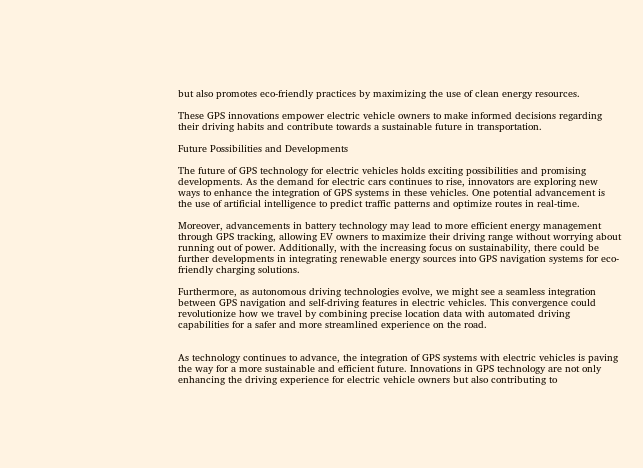but also promotes eco-friendly practices by maximizing the use of clean energy resources.

These GPS innovations empower electric vehicle owners to make informed decisions regarding their driving habits and contribute towards a sustainable future in transportation.

Future Possibilities and Developments

The future of GPS technology for electric vehicles holds exciting possibilities and promising developments. As the demand for electric cars continues to rise, innovators are exploring new ways to enhance the integration of GPS systems in these vehicles. One potential advancement is the use of artificial intelligence to predict traffic patterns and optimize routes in real-time.

Moreover, advancements in battery technology may lead to more efficient energy management through GPS tracking, allowing EV owners to maximize their driving range without worrying about running out of power. Additionally, with the increasing focus on sustainability, there could be further developments in integrating renewable energy sources into GPS navigation systems for eco-friendly charging solutions.

Furthermore, as autonomous driving technologies evolve, we might see a seamless integration between GPS navigation and self-driving features in electric vehicles. This convergence could revolutionize how we travel by combining precise location data with automated driving capabilities for a safer and more streamlined experience on the road.


As technology continues to advance, the integration of GPS systems with electric vehicles is paving the way for a more sustainable and efficient future. Innovations in GPS technology are not only enhancing the driving experience for electric vehicle owners but also contributing to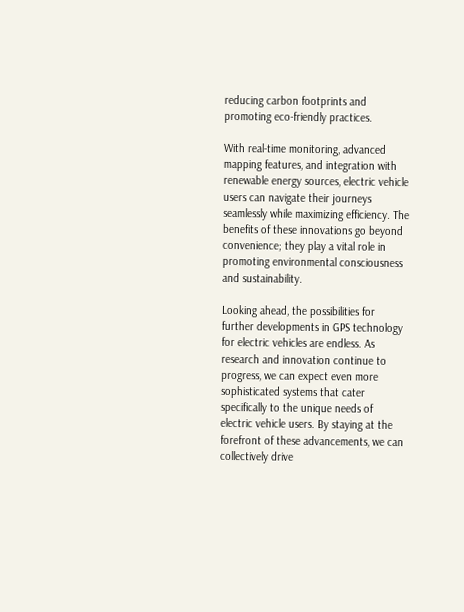reducing carbon footprints and promoting eco-friendly practices.

With real-time monitoring, advanced mapping features, and integration with renewable energy sources, electric vehicle users can navigate their journeys seamlessly while maximizing efficiency. The benefits of these innovations go beyond convenience; they play a vital role in promoting environmental consciousness and sustainability.

Looking ahead, the possibilities for further developments in GPS technology for electric vehicles are endless. As research and innovation continue to progress, we can expect even more sophisticated systems that cater specifically to the unique needs of electric vehicle users. By staying at the forefront of these advancements, we can collectively drive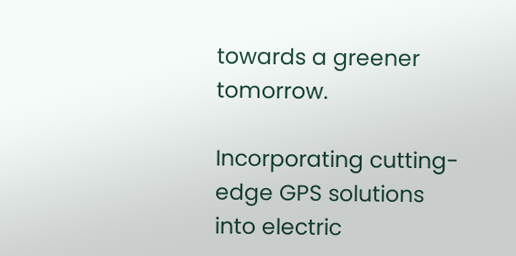towards a greener tomorrow.

Incorporating cutting-edge GPS solutions into electric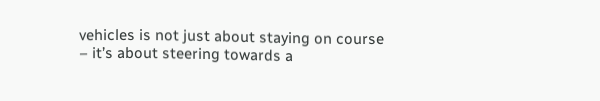vehicles is not just about staying on course – it’s about steering towards a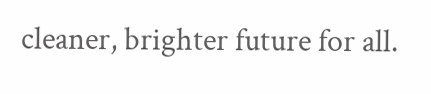cleaner, brighter future for all.